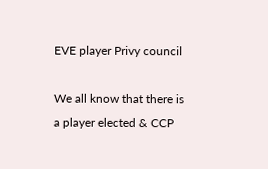EVE player Privy council

We all know that there is a player elected & CCP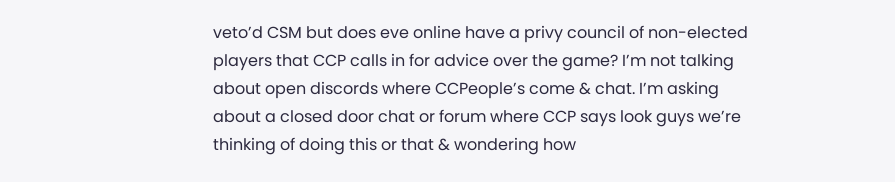veto’d CSM but does eve online have a privy council of non-elected players that CCP calls in for advice over the game? I’m not talking about open discords where CCPeople’s come & chat. I’m asking about a closed door chat or forum where CCP says look guys we’re thinking of doing this or that & wondering how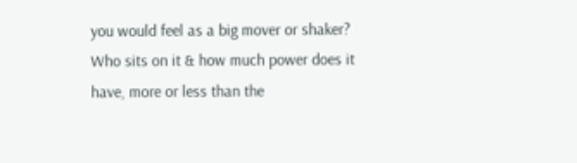you would feel as a big mover or shaker? Who sits on it & how much power does it have, more or less than the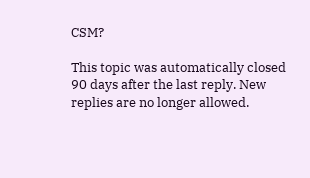CSM?

This topic was automatically closed 90 days after the last reply. New replies are no longer allowed.